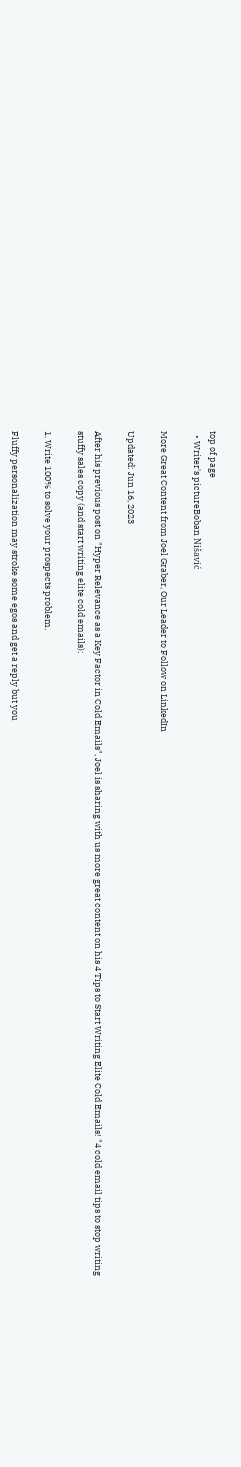top of page
  • Writer's pictureBoban Nišavić

More Great Content from Joel Graber, Our Leader to Follow on LinkedIn

Updated: Jun 16, 2023

After his previous post on "Hyper Relevance as a Key Factor in Cold Emails", Joel is sharing with us more great content on his 4 Tips to Start Writing Elite Cold Emails! "4 cold email tips to stop writing stuffy sales copy (and start writing elite cold emails):

1. Write 100% to solve your prospects problem.

Fluffy personalization may stroke some egos and get a reply but you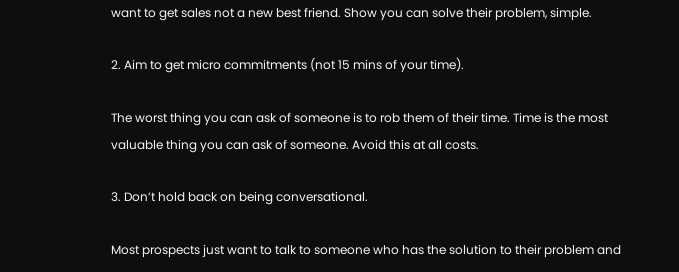want to get sales not a new best friend. Show you can solve their problem, simple.

2. Aim to get micro commitments (not 15 mins of your time).

The worst thing you can ask of someone is to rob them of their time. Time is the most valuable thing you can ask of someone. Avoid this at all costs.

3. Don’t hold back on being conversational.

Most prospects just want to talk to someone who has the solution to their problem and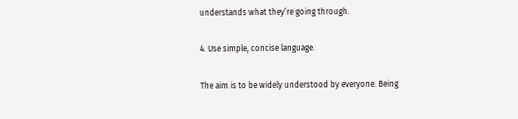understands what they’re going through.

4. Use simple, concise language.

The aim is to be widely understood by everyone. Being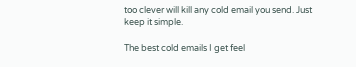too clever will kill any cold email you send. Just keep it simple.

The best cold emails I get feel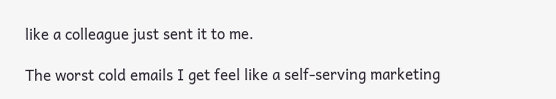like a colleague just sent it to me.

The worst cold emails I get feel like a self-serving marketing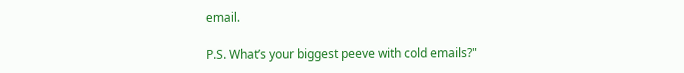email.

P.S. What’s your biggest peeve with cold emails?"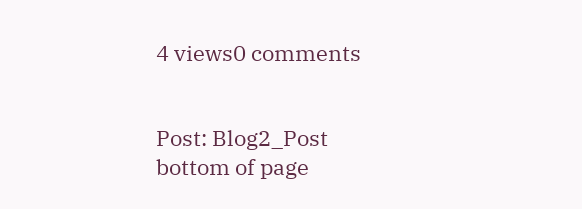4 views0 comments


Post: Blog2_Post
bottom of page